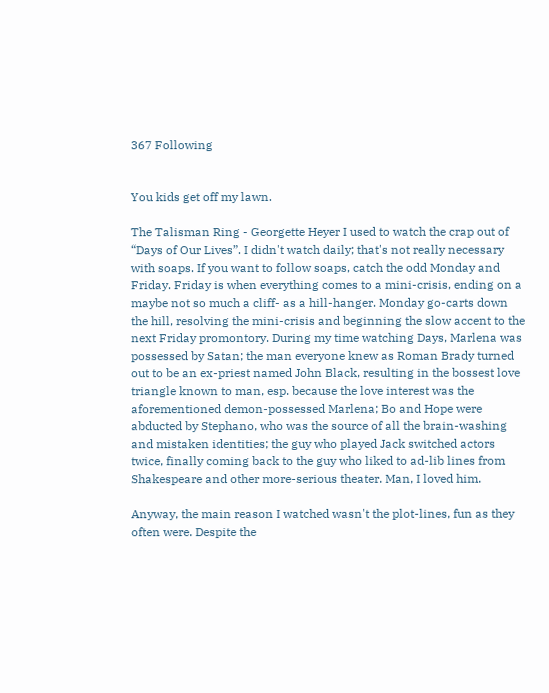367 Following


You kids get off my lawn.

The Talisman Ring - Georgette Heyer I used to watch the crap out of “Days of Our Lives”. I didn't watch daily; that's not really necessary with soaps. If you want to follow soaps, catch the odd Monday and Friday. Friday is when everything comes to a mini-crisis, ending on a maybe not so much a cliff- as a hill-hanger. Monday go-carts down the hill, resolving the mini-crisis and beginning the slow accent to the next Friday promontory. During my time watching Days, Marlena was possessed by Satan; the man everyone knew as Roman Brady turned out to be an ex-priest named John Black, resulting in the bossest love triangle known to man, esp. because the love interest was the aforementioned demon-possessed Marlena; Bo and Hope were abducted by Stephano, who was the source of all the brain-washing and mistaken identities; the guy who played Jack switched actors twice, finally coming back to the guy who liked to ad-lib lines from Shakespeare and other more-serious theater. Man, I loved him.

Anyway, the main reason I watched wasn't the plot-lines, fun as they often were. Despite the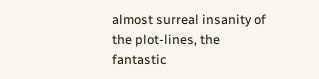almost surreal insanity of the plot-lines, the fantastic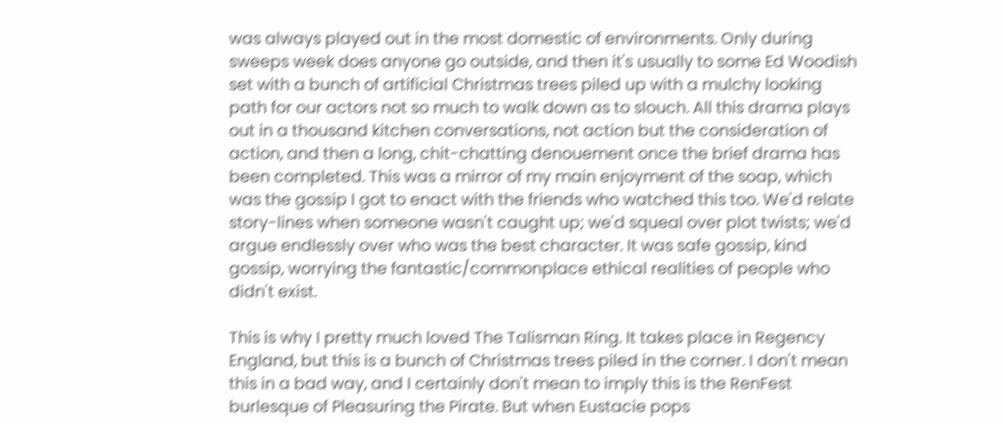was always played out in the most domestic of environments. Only during sweeps week does anyone go outside, and then it's usually to some Ed Woodish set with a bunch of artificial Christmas trees piled up with a mulchy looking path for our actors not so much to walk down as to slouch. All this drama plays out in a thousand kitchen conversations, not action but the consideration of action, and then a long, chit-chatting denouement once the brief drama has been completed. This was a mirror of my main enjoyment of the soap, which was the gossip I got to enact with the friends who watched this too. We'd relate story-lines when someone wasn't caught up; we'd squeal over plot twists; we'd argue endlessly over who was the best character. It was safe gossip, kind gossip, worrying the fantastic/commonplace ethical realities of people who didn't exist.

This is why I pretty much loved The Talisman Ring. It takes place in Regency England, but this is a bunch of Christmas trees piled in the corner. I don't mean this in a bad way, and I certainly don't mean to imply this is the RenFest burlesque of Pleasuring the Pirate. But when Eustacie pops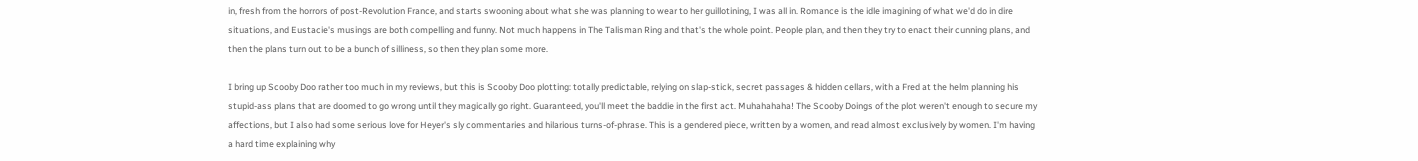in, fresh from the horrors of post-Revolution France, and starts swooning about what she was planning to wear to her guillotining, I was all in. Romance is the idle imagining of what we'd do in dire situations, and Eustacie's musings are both compelling and funny. Not much happens in The Talisman Ring and that's the whole point. People plan, and then they try to enact their cunning plans, and then the plans turn out to be a bunch of silliness, so then they plan some more.

I bring up Scooby Doo rather too much in my reviews, but this is Scooby Doo plotting: totally predictable, relying on slap-stick, secret passages & hidden cellars, with a Fred at the helm planning his stupid-ass plans that are doomed to go wrong until they magically go right. Guaranteed, you'll meet the baddie in the first act. Muhahahaha! The Scooby Doings of the plot weren't enough to secure my affections, but I also had some serious love for Heyer's sly commentaries and hilarious turns-of-phrase. This is a gendered piece, written by a women, and read almost exclusively by women. I'm having a hard time explaining why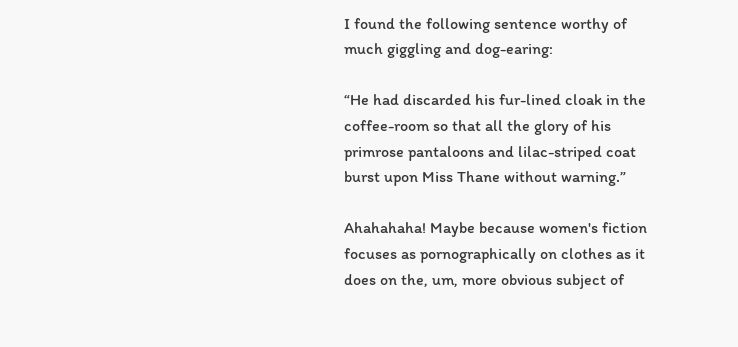I found the following sentence worthy of much giggling and dog-earing:

“He had discarded his fur-lined cloak in the coffee-room so that all the glory of his primrose pantaloons and lilac-striped coat burst upon Miss Thane without warning.”

Ahahahaha! Maybe because women's fiction focuses as pornographically on clothes as it does on the, um, more obvious subject of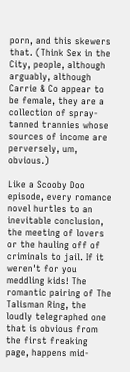porn, and this skewers that. (Think Sex in the City, people, although arguably, although Carrie & Co appear to be female, they are a collection of spray-tanned trannies whose sources of income are perversely, um, obvious.)

Like a Scooby Doo episode, every romance novel hurtles to an inevitable conclusion, the meeting of lovers or the hauling off of criminals to jail. If it weren't for you meddling kids! The romantic pairing of The Talisman Ring, the loudly telegraphed one that is obvious from the first freaking page, happens mid-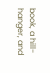book, a hill-hanger, and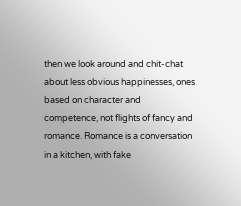then we look around and chit-chat about less obvious happinesses, ones based on character and competence, not flights of fancy and romance. Romance is a conversation in a kitchen, with fake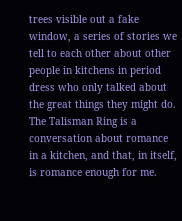trees visible out a fake window, a series of stories we tell to each other about other people in kitchens in period dress who only talked about the great things they might do. The Talisman Ring is a conversation about romance in a kitchen, and that, in itself, is romance enough for me.